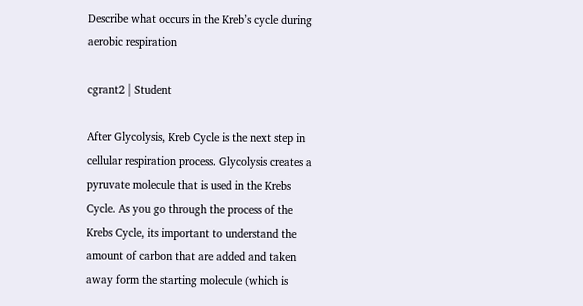Describe what occurs in the Kreb’s cycle during aerobic respiration

cgrant2 | Student

After Glycolysis, Kreb Cycle is the next step in cellular respiration process. Glycolysis creates a pyruvate molecule that is used in the Krebs Cycle. As you go through the process of the Krebs Cycle, its important to understand the amount of carbon that are added and taken away form the starting molecule (which is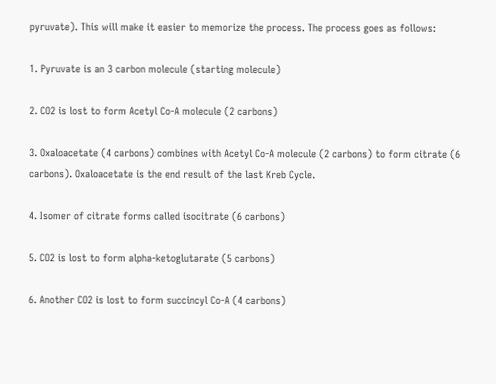pyruvate). This will make it easier to memorize the process. The process goes as follows:

1. Pyruvate is an 3 carbon molecule (starting molecule)

2. CO2 is lost to form Acetyl Co-A molecule (2 carbons)

3. Oxaloacetate (4 carbons) combines with Acetyl Co-A molecule (2 carbons) to form citrate (6 carbons). Oxaloacetate is the end result of the last Kreb Cycle.

4. Isomer of citrate forms called isocitrate (6 carbons)

5. CO2 is lost to form alpha-ketoglutarate (5 carbons)

6. Another CO2 is lost to form succincyl Co-A (4 carbons)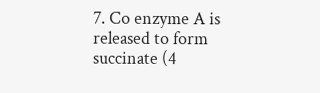7. Co enzyme A is released to form succinate (4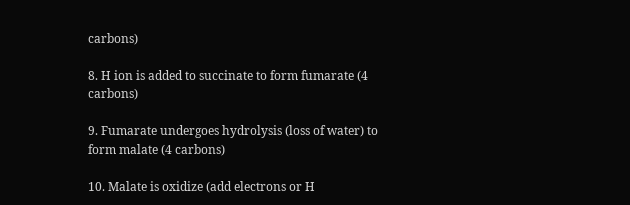carbons)

8. H ion is added to succinate to form fumarate (4 carbons)

9. Fumarate undergoes hydrolysis (loss of water) to form malate (4 carbons)

10. Malate is oxidize (add electrons or H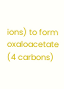ions) to form oxaloacetate (4 carbons)